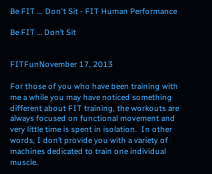Be FIT ... Don't Sit - FIT Human Performance

Be FIT … Don’t Sit


FITFunNovember 17, 2013

For those of you who have been training with me a while you may have noticed something different about FIT training, the workouts are always focused on functional movement and very little time is spent in isolation.  In other words, I don’t provide you with a variety of machines dedicated to train one individual muscle.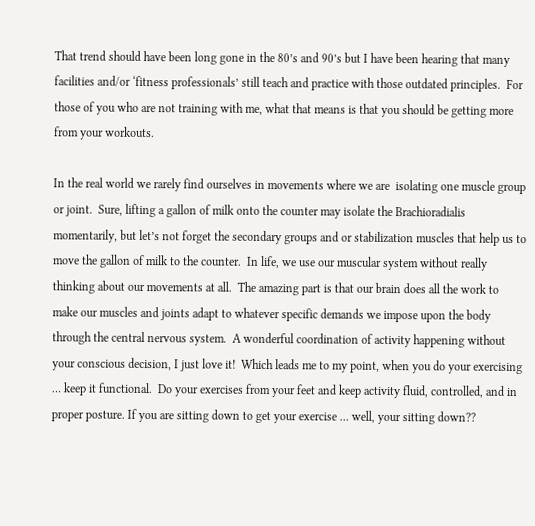That trend should have been long gone in the 80’s and 90’s but I have been hearing that many facilities and/or ‘fitness professionals’ still teach and practice with those outdated principles.  For those of you who are not training with me, what that means is that you should be getting more from your workouts.

In the real world we rarely find ourselves in movements where we are  isolating one muscle group or joint.  Sure, lifting a gallon of milk onto the counter may isolate the Brachioradialis momentarily, but let’s not forget the secondary groups and or stabilization muscles that help us to move the gallon of milk to the counter.  In life, we use our muscular system without really thinking about our movements at all.  The amazing part is that our brain does all the work to make our muscles and joints adapt to whatever specific demands we impose upon the body through the central nervous system.  A wonderful coordination of activity happening without your conscious decision, I just love it!  Which leads me to my point, when you do your exercising … keep it functional.  Do your exercises from your feet and keep activity fluid, controlled, and in proper posture. If you are sitting down to get your exercise … well, your sitting down??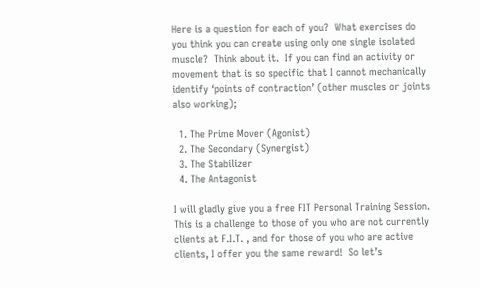Here is a question for each of you?  What exercises do you think you can create using only one single isolated muscle?  Think about it.  If you can find an activity or movement that is so specific that I cannot mechanically identify ‘points of contraction’ (other muscles or joints also working);

  1. The Prime Mover (Agonist)
  2. The Secondary (Synergist)
  3. The Stabilizer
  4. The Antagonist

I will gladly give you a free FIT Personal Training Session.  This is a challenge to those of you who are not currently clients at F.I.T. , and for those of you who are active clients, I offer you the same reward!  So let’s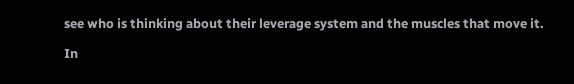see who is thinking about their leverage system and the muscles that move it.

In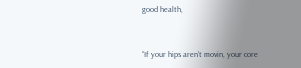good health,


“If your hips aren’t movin, your core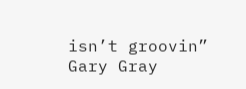isn’t groovin” Gary Gray